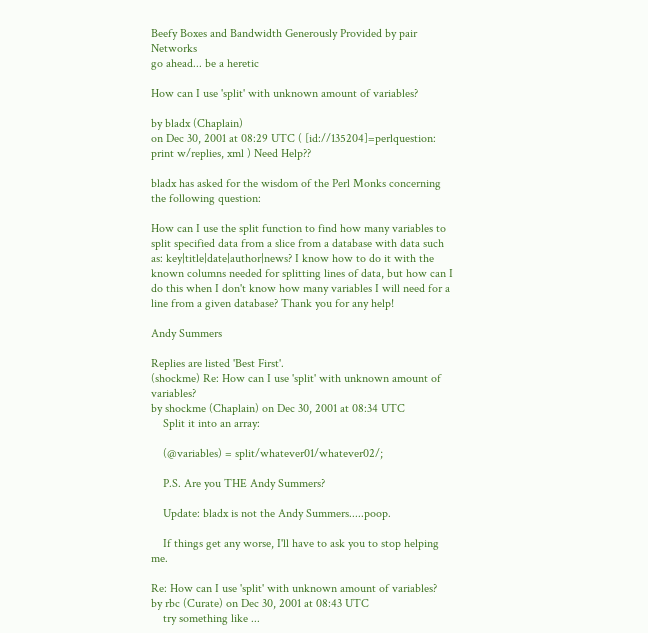Beefy Boxes and Bandwidth Generously Provided by pair Networks
go ahead... be a heretic

How can I use 'split' with unknown amount of variables?

by bladx (Chaplain)
on Dec 30, 2001 at 08:29 UTC ( [id://135204]=perlquestion: print w/replies, xml ) Need Help??

bladx has asked for the wisdom of the Perl Monks concerning the following question:

How can I use the split function to find how many variables to split specified data from a slice from a database with data such as: key|title|date|author|news? I know how to do it with the known columns needed for splitting lines of data, but how can I do this when I don't know how many variables I will need for a line from a given database? Thank you for any help!

Andy Summers

Replies are listed 'Best First'.
(shockme) Re: How can I use 'split' with unknown amount of variables?
by shockme (Chaplain) on Dec 30, 2001 at 08:34 UTC
    Split it into an array:

    (@variables) = split/whatever01/whatever02/;

    P.S. Are you THE Andy Summers?

    Update: bladx is not the Andy Summers.....poop.

    If things get any worse, I'll have to ask you to stop helping me.

Re: How can I use 'split' with unknown amount of variables?
by rbc (Curate) on Dec 30, 2001 at 08:43 UTC
    try something like ...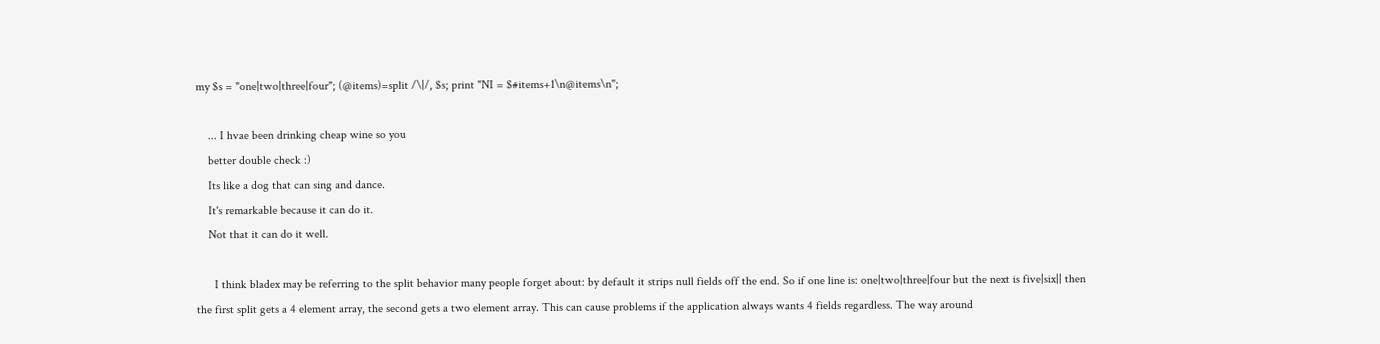my $s = "one|two|three|four"; (@items)=split /\|/, $s; print "NI = $#items+1\n@items\n";

    ... I hvae been drinking cheap wine so you
    better double check :)
    Its like a dog that can sing and dance.
    It's remarkable because it can do it.
    Not that it can do it well.

      I think bladex may be referring to the split behavior many people forget about: by default it strips null fields off the end. So if one line is: one|two|three|four but the next is five|six|| then the first split gets a 4 element array, the second gets a two element array. This can cause problems if the application always wants 4 fields regardless. The way around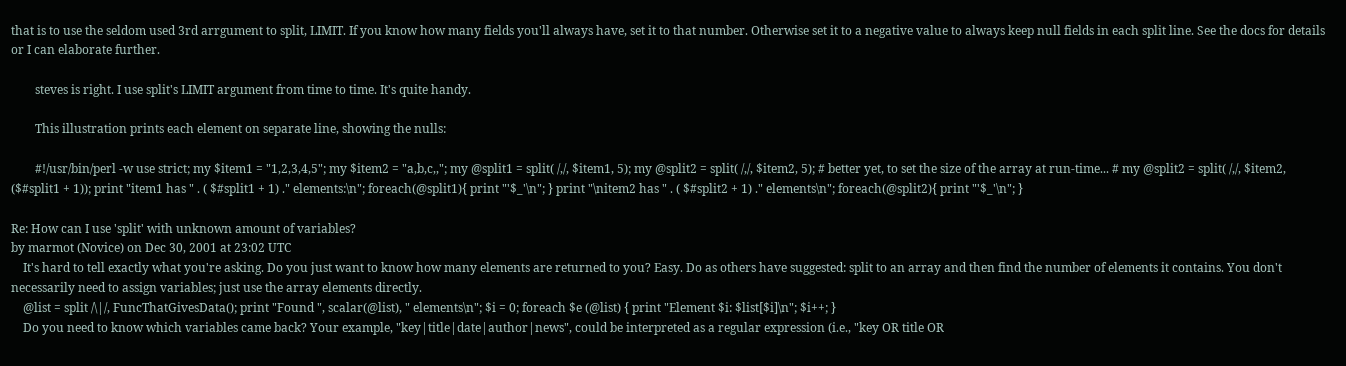that is to use the seldom used 3rd arrgument to split, LIMIT. If you know how many fields you'll always have, set it to that number. Otherwise set it to a negative value to always keep null fields in each split line. See the docs for details or I can elaborate further.

        steves is right. I use split's LIMIT argument from time to time. It's quite handy.

        This illustration prints each element on separate line, showing the nulls:

        #!/usr/bin/perl -w use strict; my $item1 = "1,2,3,4,5"; my $item2 = "a,b,c,,"; my @split1 = split( /,/, $item1, 5); my @split2 = split( /,/, $item2, 5); # better yet, to set the size of the array at run-time... # my @split2 = split( /,/, $item2, ($#split1 + 1)); print "item1 has " . ( $#split1 + 1) ." elements:\n"; foreach(@split1){ print "'$_'\n"; } print "\nitem2 has " . ( $#split2 + 1) ." elements\n"; foreach(@split2){ print "'$_'\n"; }

Re: How can I use 'split' with unknown amount of variables?
by marmot (Novice) on Dec 30, 2001 at 23:02 UTC
    It's hard to tell exactly what you're asking. Do you just want to know how many elements are returned to you? Easy. Do as others have suggested: split to an array and then find the number of elements it contains. You don't necessarily need to assign variables; just use the array elements directly.
    @list = split /\|/, FuncThatGivesData(); print "Found ", scalar(@list), " elements\n"; $i = 0; foreach $e (@list) { print "Element $i: $list[$i]\n"; $i++; }
    Do you need to know which variables came back? Your example, "key|title|date|author|news", could be interpreted as a regular expression (i.e., "key OR title OR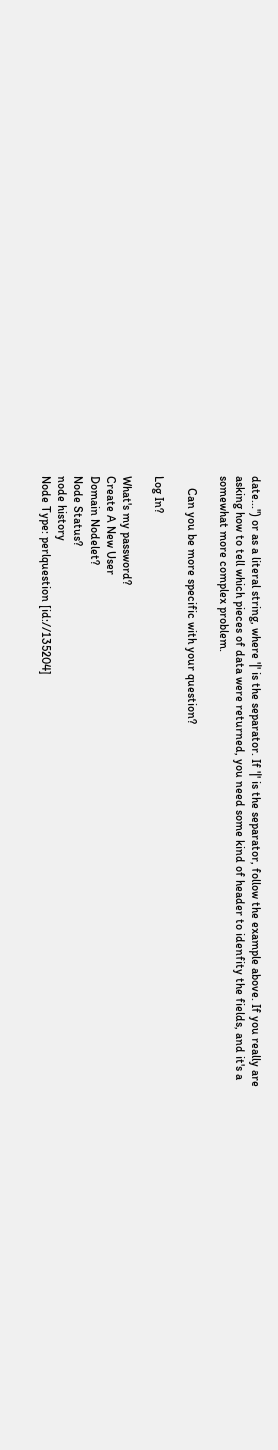date...") or as a literal string, where '|' is the separator. If '|' is the separator, follow the example above. If you really are asking how to tell which pieces of data were returned, you need some kind of header to idenfity the fields, and it's a somewhat more complex problem.

    Can you be more specific with your question?

Log In?

What's my password?
Create A New User
Domain Nodelet?
Node Status?
node history
Node Type: perlquestion [id://135204]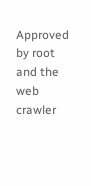Approved by root
and the web crawler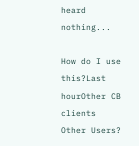heard nothing...

How do I use this?Last hourOther CB clients
Other Users?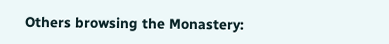Others browsing the Monastery: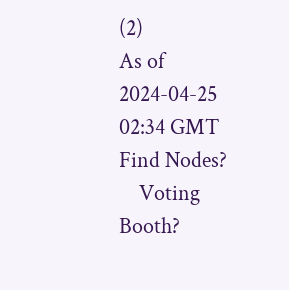(2)
As of 2024-04-25 02:34 GMT
Find Nodes?
    Voting Booth?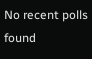No recent polls found